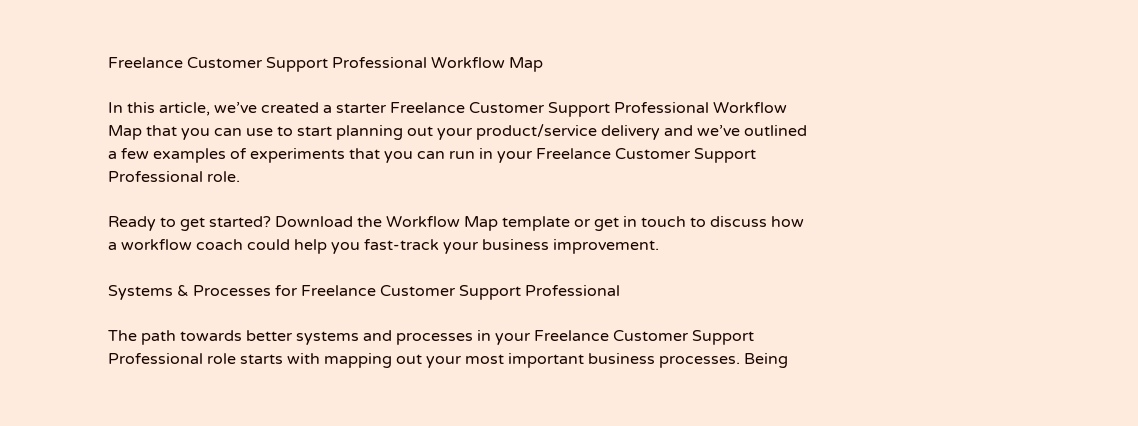Freelance Customer Support Professional Workflow Map

In this article, we’ve created a starter Freelance Customer Support Professional Workflow Map that you can use to start planning out your product/service delivery and we’ve outlined a few examples of experiments that you can run in your Freelance Customer Support Professional role.

Ready to get started? Download the Workflow Map template or get in touch to discuss how a workflow coach could help you fast-track your business improvement.

Systems & Processes for Freelance Customer Support Professional

The path towards better systems and processes in your Freelance Customer Support Professional role starts with mapping out your most important business processes. Being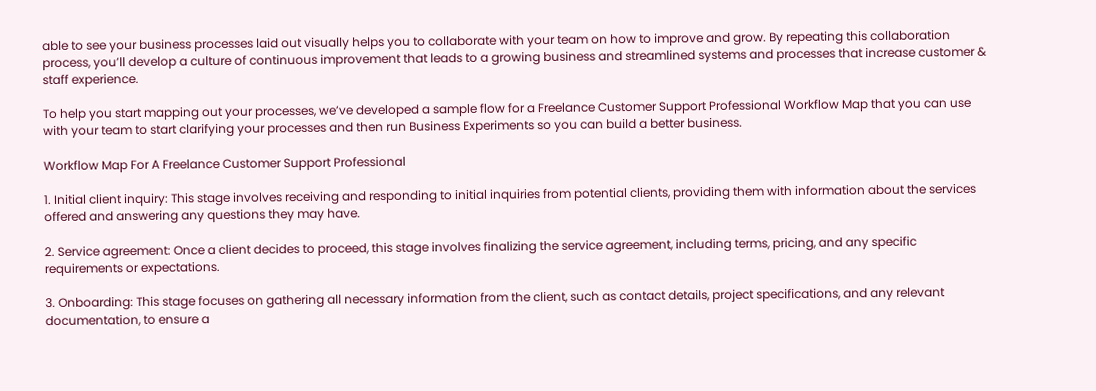able to see your business processes laid out visually helps you to collaborate with your team on how to improve and grow. By repeating this collaboration process, you’ll develop a culture of continuous improvement that leads to a growing business and streamlined systems and processes that increase customer & staff experience.

To help you start mapping out your processes, we’ve developed a sample flow for a Freelance Customer Support Professional Workflow Map that you can use with your team to start clarifying your processes and then run Business Experiments so you can build a better business.

Workflow Map For A Freelance Customer Support Professional

1. Initial client inquiry: This stage involves receiving and responding to initial inquiries from potential clients, providing them with information about the services offered and answering any questions they may have.

2. Service agreement: Once a client decides to proceed, this stage involves finalizing the service agreement, including terms, pricing, and any specific requirements or expectations.

3. Onboarding: This stage focuses on gathering all necessary information from the client, such as contact details, project specifications, and any relevant documentation, to ensure a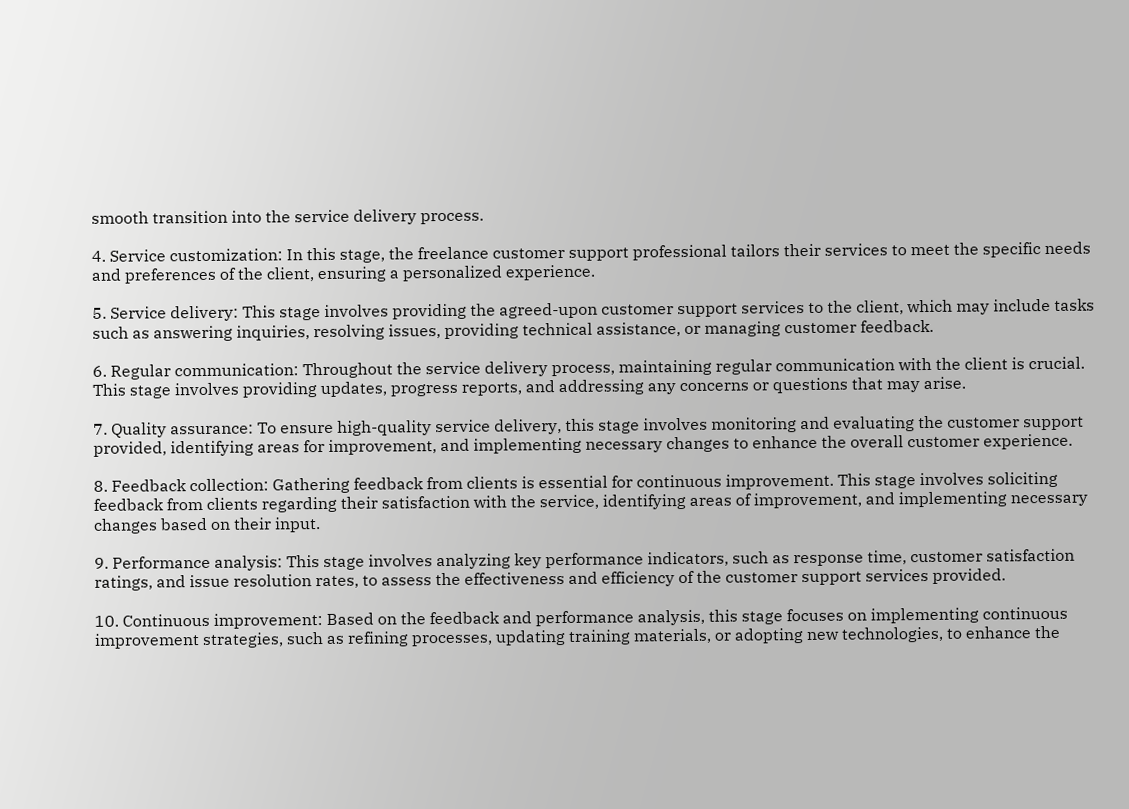smooth transition into the service delivery process.

4. Service customization: In this stage, the freelance customer support professional tailors their services to meet the specific needs and preferences of the client, ensuring a personalized experience.

5. Service delivery: This stage involves providing the agreed-upon customer support services to the client, which may include tasks such as answering inquiries, resolving issues, providing technical assistance, or managing customer feedback.

6. Regular communication: Throughout the service delivery process, maintaining regular communication with the client is crucial. This stage involves providing updates, progress reports, and addressing any concerns or questions that may arise.

7. Quality assurance: To ensure high-quality service delivery, this stage involves monitoring and evaluating the customer support provided, identifying areas for improvement, and implementing necessary changes to enhance the overall customer experience.

8. Feedback collection: Gathering feedback from clients is essential for continuous improvement. This stage involves soliciting feedback from clients regarding their satisfaction with the service, identifying areas of improvement, and implementing necessary changes based on their input.

9. Performance analysis: This stage involves analyzing key performance indicators, such as response time, customer satisfaction ratings, and issue resolution rates, to assess the effectiveness and efficiency of the customer support services provided.

10. Continuous improvement: Based on the feedback and performance analysis, this stage focuses on implementing continuous improvement strategies, such as refining processes, updating training materials, or adopting new technologies, to enhance the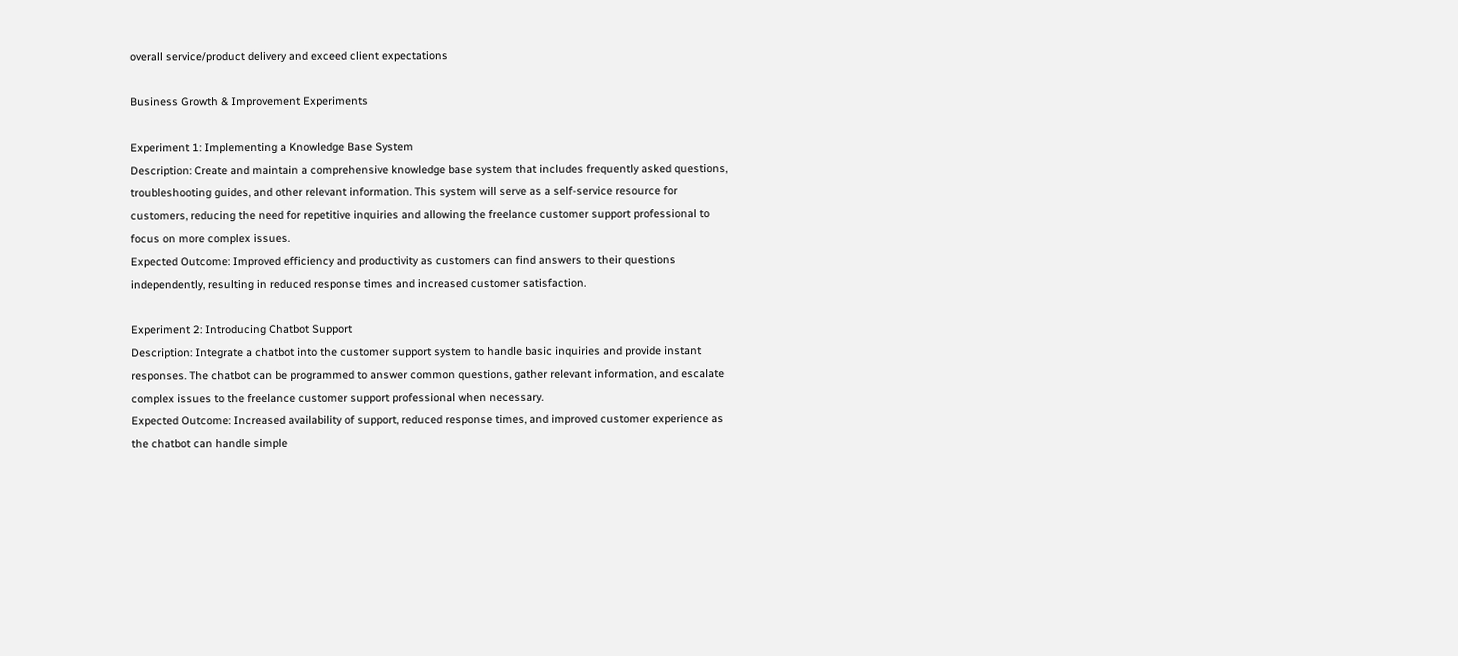overall service/product delivery and exceed client expectations

Business Growth & Improvement Experiments

Experiment 1: Implementing a Knowledge Base System
Description: Create and maintain a comprehensive knowledge base system that includes frequently asked questions, troubleshooting guides, and other relevant information. This system will serve as a self-service resource for customers, reducing the need for repetitive inquiries and allowing the freelance customer support professional to focus on more complex issues.
Expected Outcome: Improved efficiency and productivity as customers can find answers to their questions independently, resulting in reduced response times and increased customer satisfaction.

Experiment 2: Introducing Chatbot Support
Description: Integrate a chatbot into the customer support system to handle basic inquiries and provide instant responses. The chatbot can be programmed to answer common questions, gather relevant information, and escalate complex issues to the freelance customer support professional when necessary.
Expected Outcome: Increased availability of support, reduced response times, and improved customer experience as the chatbot can handle simple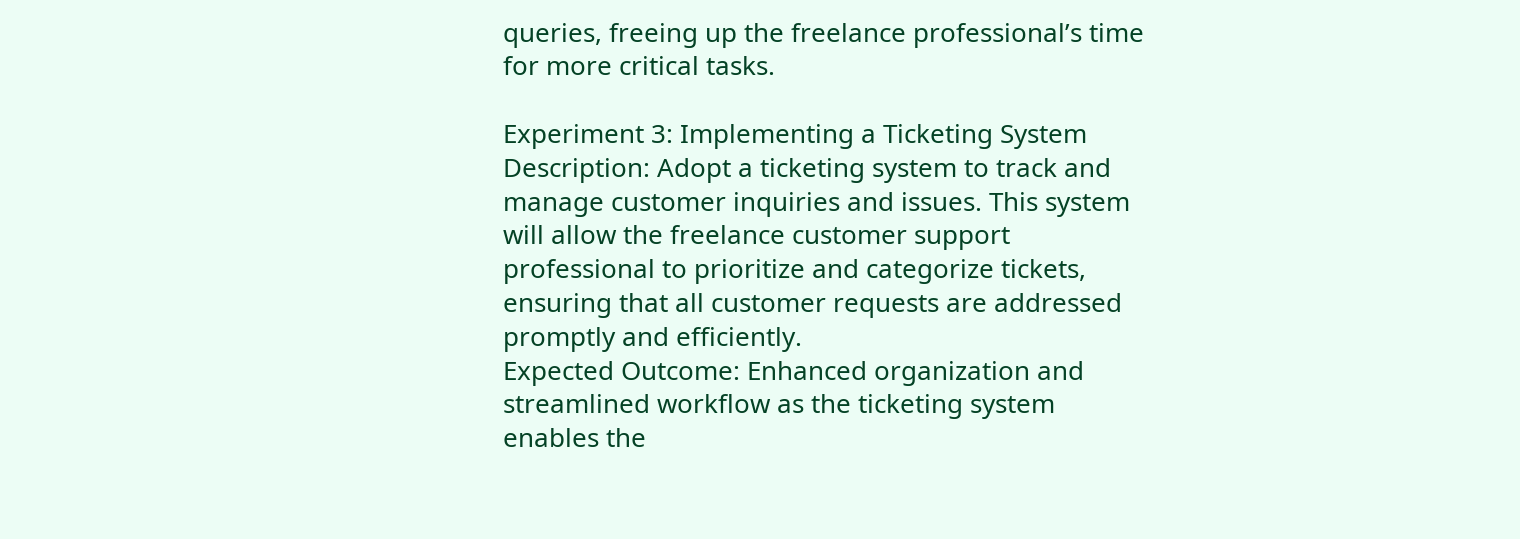queries, freeing up the freelance professional’s time for more critical tasks.

Experiment 3: Implementing a Ticketing System
Description: Adopt a ticketing system to track and manage customer inquiries and issues. This system will allow the freelance customer support professional to prioritize and categorize tickets, ensuring that all customer requests are addressed promptly and efficiently.
Expected Outcome: Enhanced organization and streamlined workflow as the ticketing system enables the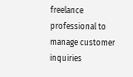freelance professional to manage customer inquiries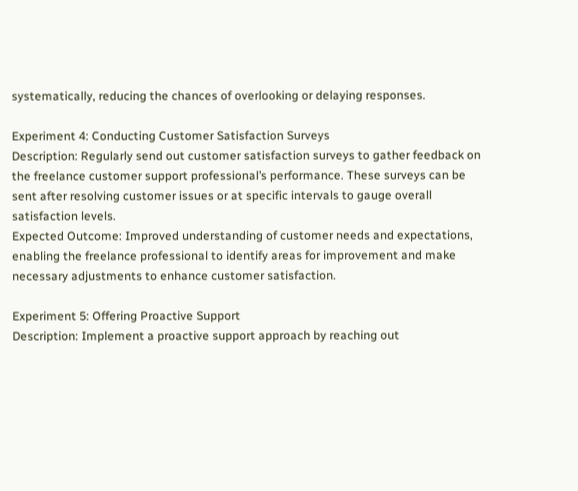systematically, reducing the chances of overlooking or delaying responses.

Experiment 4: Conducting Customer Satisfaction Surveys
Description: Regularly send out customer satisfaction surveys to gather feedback on the freelance customer support professional’s performance. These surveys can be sent after resolving customer issues or at specific intervals to gauge overall satisfaction levels.
Expected Outcome: Improved understanding of customer needs and expectations, enabling the freelance professional to identify areas for improvement and make necessary adjustments to enhance customer satisfaction.

Experiment 5: Offering Proactive Support
Description: Implement a proactive support approach by reaching out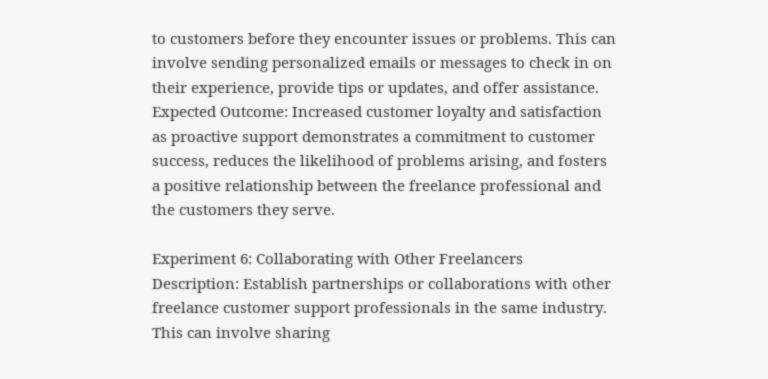to customers before they encounter issues or problems. This can involve sending personalized emails or messages to check in on their experience, provide tips or updates, and offer assistance.
Expected Outcome: Increased customer loyalty and satisfaction as proactive support demonstrates a commitment to customer success, reduces the likelihood of problems arising, and fosters a positive relationship between the freelance professional and the customers they serve.

Experiment 6: Collaborating with Other Freelancers
Description: Establish partnerships or collaborations with other freelance customer support professionals in the same industry. This can involve sharing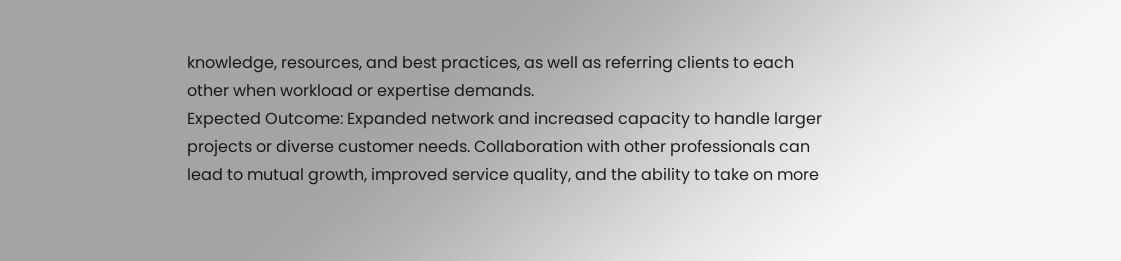knowledge, resources, and best practices, as well as referring clients to each other when workload or expertise demands.
Expected Outcome: Expanded network and increased capacity to handle larger projects or diverse customer needs. Collaboration with other professionals can lead to mutual growth, improved service quality, and the ability to take on more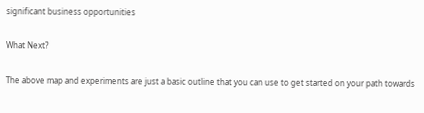significant business opportunities

What Next?

The above map and experiments are just a basic outline that you can use to get started on your path towards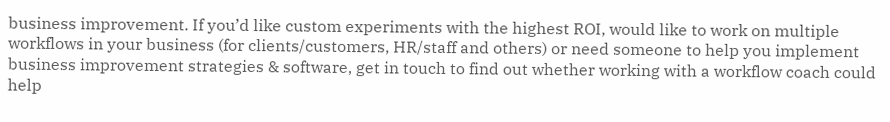business improvement. If you’d like custom experiments with the highest ROI, would like to work on multiple workflows in your business (for clients/customers, HR/staff and others) or need someone to help you implement business improvement strategies & software, get in touch to find out whether working with a workflow coach could help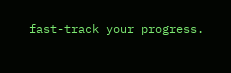fast-track your progress.